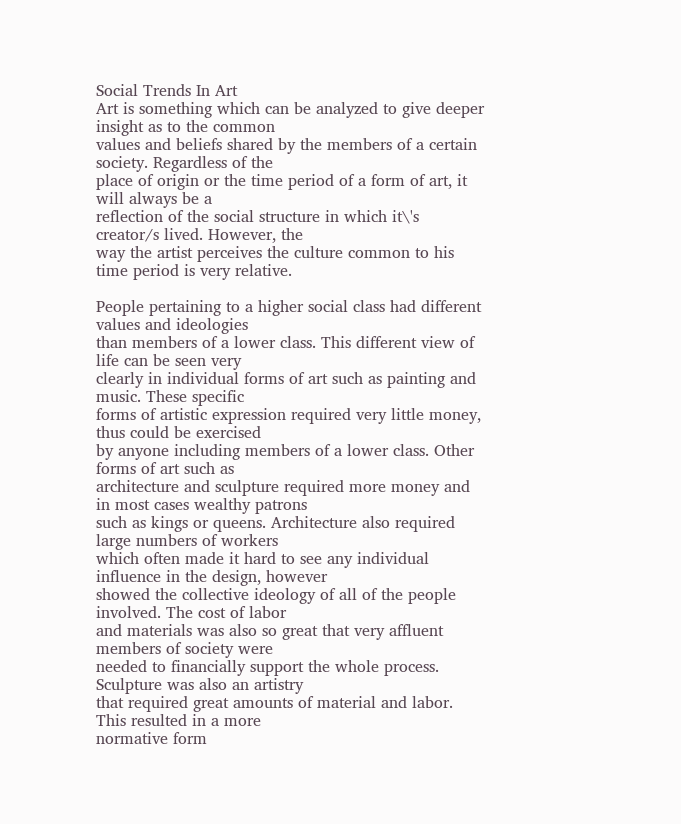Social Trends In Art
Art is something which can be analyzed to give deeper insight as to the common
values and beliefs shared by the members of a certain society. Regardless of the
place of origin or the time period of a form of art, it will always be a
reflection of the social structure in which it\'s creator/s lived. However, the
way the artist perceives the culture common to his time period is very relative.

People pertaining to a higher social class had different values and ideologies
than members of a lower class. This different view of life can be seen very
clearly in individual forms of art such as painting and music. These specific
forms of artistic expression required very little money, thus could be exercised
by anyone including members of a lower class. Other forms of art such as
architecture and sculpture required more money and in most cases wealthy patrons
such as kings or queens. Architecture also required large numbers of workers
which often made it hard to see any individual influence in the design, however
showed the collective ideology of all of the people involved. The cost of labor
and materials was also so great that very affluent members of society were
needed to financially support the whole process. Sculpture was also an artistry
that required great amounts of material and labor. This resulted in a more
normative form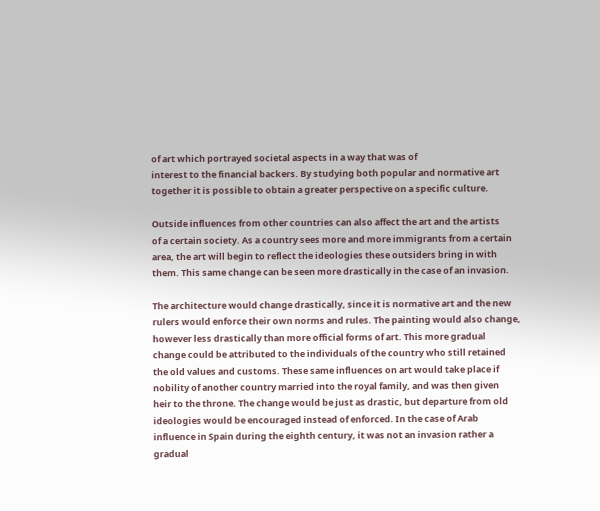of art which portrayed societal aspects in a way that was of
interest to the financial backers. By studying both popular and normative art
together it is possible to obtain a greater perspective on a specific culture.

Outside influences from other countries can also affect the art and the artists
of a certain society. As a country sees more and more immigrants from a certain
area, the art will begin to reflect the ideologies these outsiders bring in with
them. This same change can be seen more drastically in the case of an invasion.

The architecture would change drastically, since it is normative art and the new
rulers would enforce their own norms and rules. The painting would also change,
however less drastically than more official forms of art. This more gradual
change could be attributed to the individuals of the country who still retained
the old values and customs. These same influences on art would take place if
nobility of another country married into the royal family, and was then given
heir to the throne. The change would be just as drastic, but departure from old
ideologies would be encouraged instead of enforced. In the case of Arab
influence in Spain during the eighth century, it was not an invasion rather a
gradual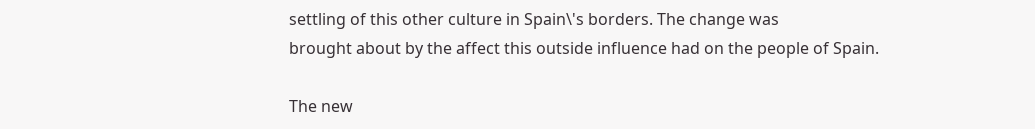settling of this other culture in Spain\'s borders. The change was
brought about by the affect this outside influence had on the people of Spain.

The new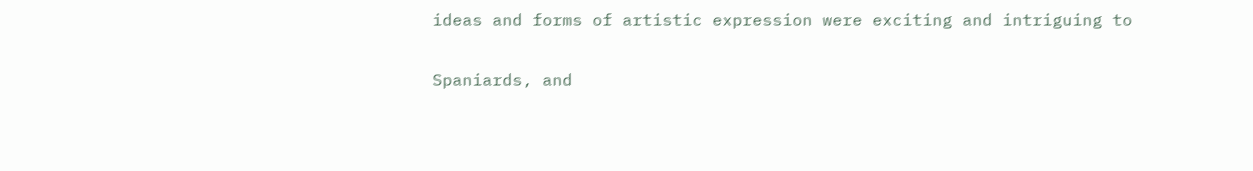ideas and forms of artistic expression were exciting and intriguing to

Spaniards, and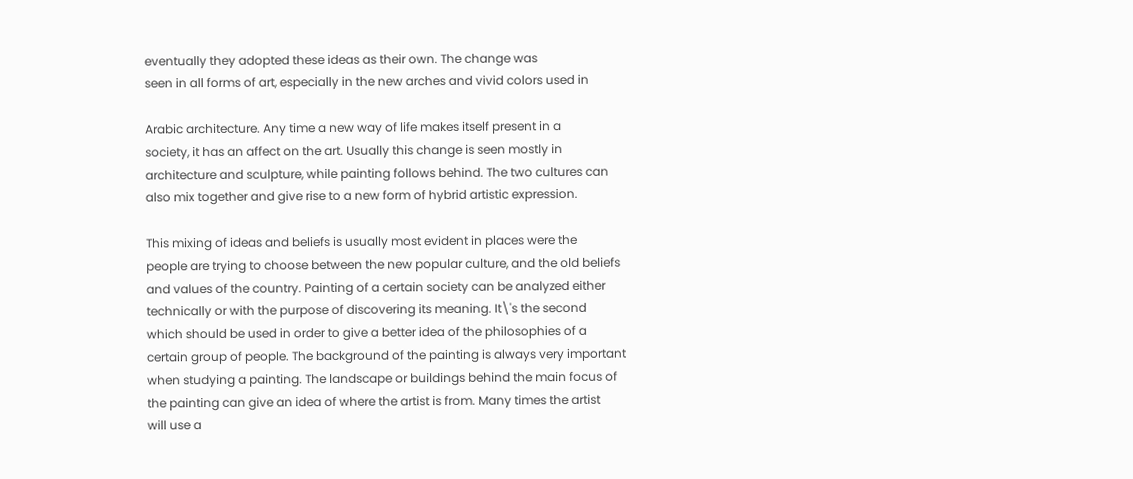eventually they adopted these ideas as their own. The change was
seen in all forms of art, especially in the new arches and vivid colors used in

Arabic architecture. Any time a new way of life makes itself present in a
society, it has an affect on the art. Usually this change is seen mostly in
architecture and sculpture, while painting follows behind. The two cultures can
also mix together and give rise to a new form of hybrid artistic expression.

This mixing of ideas and beliefs is usually most evident in places were the
people are trying to choose between the new popular culture, and the old beliefs
and values of the country. Painting of a certain society can be analyzed either
technically or with the purpose of discovering its meaning. It\'s the second
which should be used in order to give a better idea of the philosophies of a
certain group of people. The background of the painting is always very important
when studying a painting. The landscape or buildings behind the main focus of
the painting can give an idea of where the artist is from. Many times the artist
will use a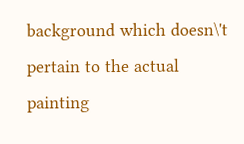background which doesn\'t pertain to the actual painting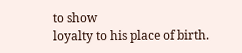to show
loyalty to his place of birth.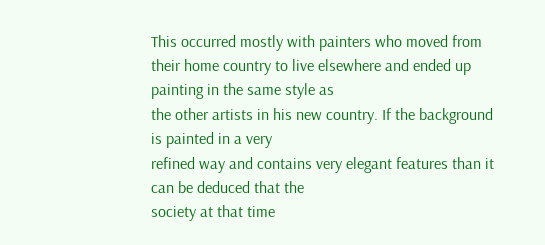This occurred mostly with painters who moved from
their home country to live elsewhere and ended up painting in the same style as
the other artists in his new country. If the background is painted in a very
refined way and contains very elegant features than it can be deduced that the
society at that time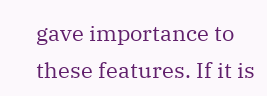gave importance to these features. If it is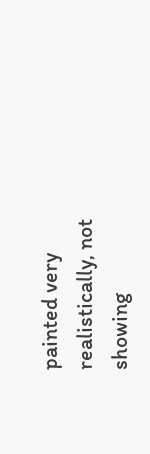painted very
realistically, not showing